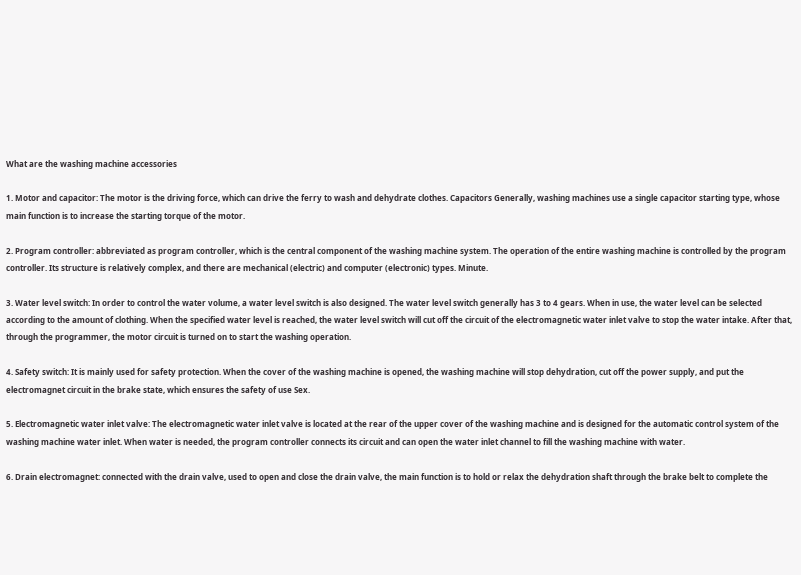What are the washing machine accessories

1. Motor and capacitor: The motor is the driving force, which can drive the ferry to wash and dehydrate clothes. Capacitors Generally, washing machines use a single capacitor starting type, whose main function is to increase the starting torque of the motor.

2. Program controller: abbreviated as program controller, which is the central component of the washing machine system. The operation of the entire washing machine is controlled by the program controller. Its structure is relatively complex, and there are mechanical (electric) and computer (electronic) types. Minute.

3. Water level switch: In order to control the water volume, a water level switch is also designed. The water level switch generally has 3 to 4 gears. When in use, the water level can be selected according to the amount of clothing. When the specified water level is reached, the water level switch will cut off the circuit of the electromagnetic water inlet valve to stop the water intake. After that, through the programmer, the motor circuit is turned on to start the washing operation.

4. Safety switch: It is mainly used for safety protection. When the cover of the washing machine is opened, the washing machine will stop dehydration, cut off the power supply, and put the electromagnet circuit in the brake state, which ensures the safety of use Sex.

5. Electromagnetic water inlet valve: The electromagnetic water inlet valve is located at the rear of the upper cover of the washing machine and is designed for the automatic control system of the washing machine water inlet. When water is needed, the program controller connects its circuit and can open the water inlet channel to fill the washing machine with water.

6. Drain electromagnet: connected with the drain valve, used to open and close the drain valve, the main function is to hold or relax the dehydration shaft through the brake belt to complete the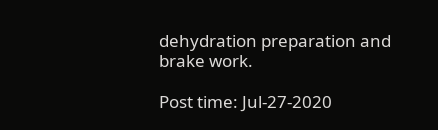dehydration preparation and brake work.

Post time: Jul-27-2020